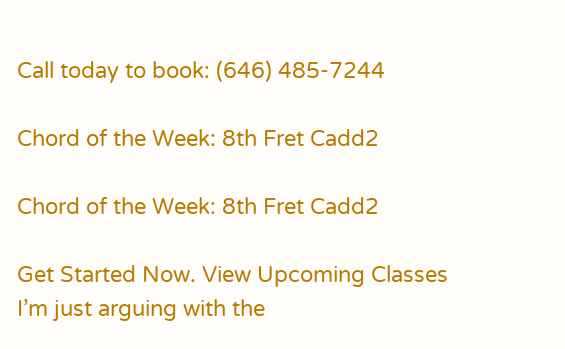Call today to book: (646) 485-7244

Chord of the Week: 8th Fret Cadd2

Chord of the Week: 8th Fret Cadd2

Get Started Now. View Upcoming Classes
I’m just arguing with the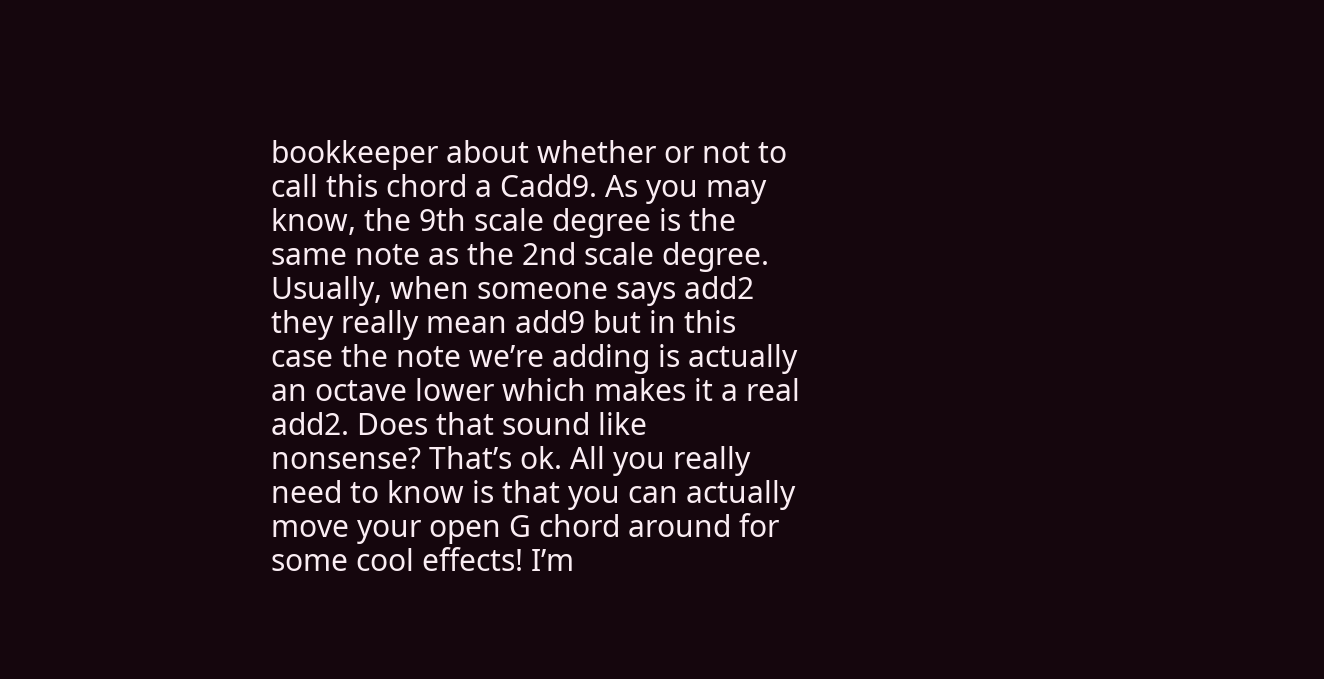bookkeeper about whether or not to call this chord a Cadd9. As you may know, the 9th scale degree is the same note as the 2nd scale degree. Usually, when someone says add2 they really mean add9 but in this case the note we’re adding is actually an octave lower which makes it a real add2. Does that sound like nonsense? That’s ok. All you really need to know is that you can actually move your open G chord around for some cool effects! I’m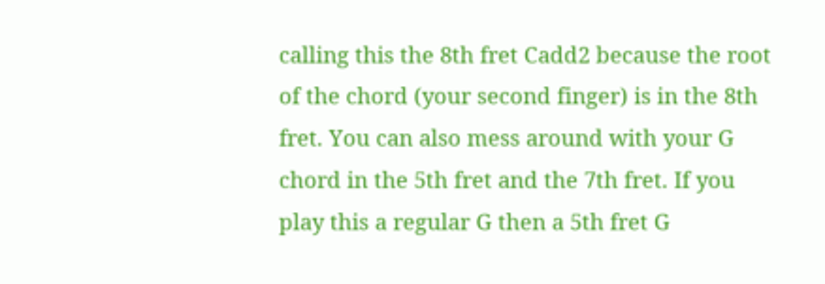calling this the 8th fret Cadd2 because the root of the chord (your second finger) is in the 8th fret. You can also mess around with your G chord in the 5th fret and the 7th fret. If you play this a regular G then a 5th fret G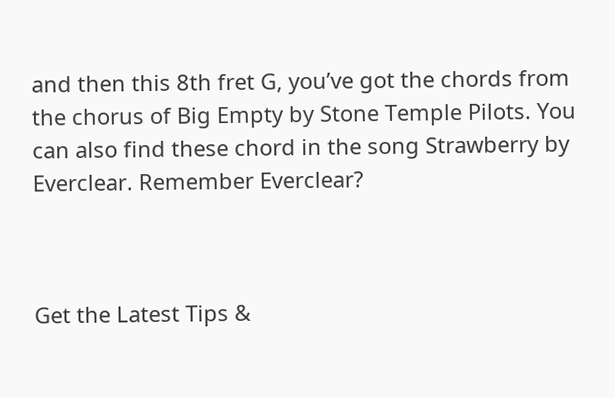and then this 8th fret G, you’ve got the chords from the chorus of Big Empty by Stone Temple Pilots. You can also find these chord in the song Strawberry by Everclear. Remember Everclear?



Get the Latest Tips &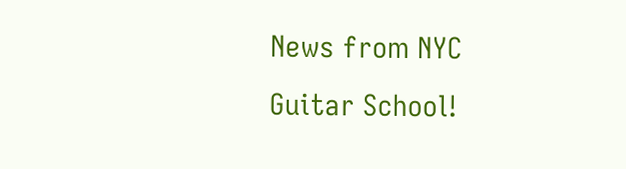News from NYC Guitar School!